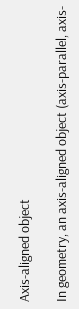Axis-aligned object

In geometry, an axis-aligned object (axis-parallel, axis-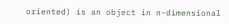oriented) is an object in n-dimensional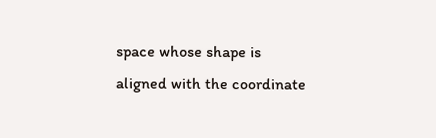space whose shape is aligned with the coordinate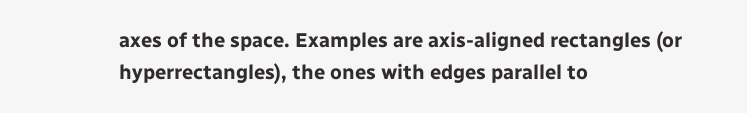axes of the space. Examples are axis-aligned rectangles (or hyperrectangles), the ones with edges parallel to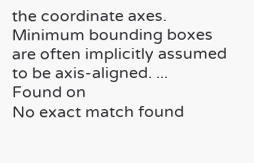the coordinate axes. Minimum bounding boxes are often implicitly assumed to be axis-aligned. ...
Found on
No exact match found